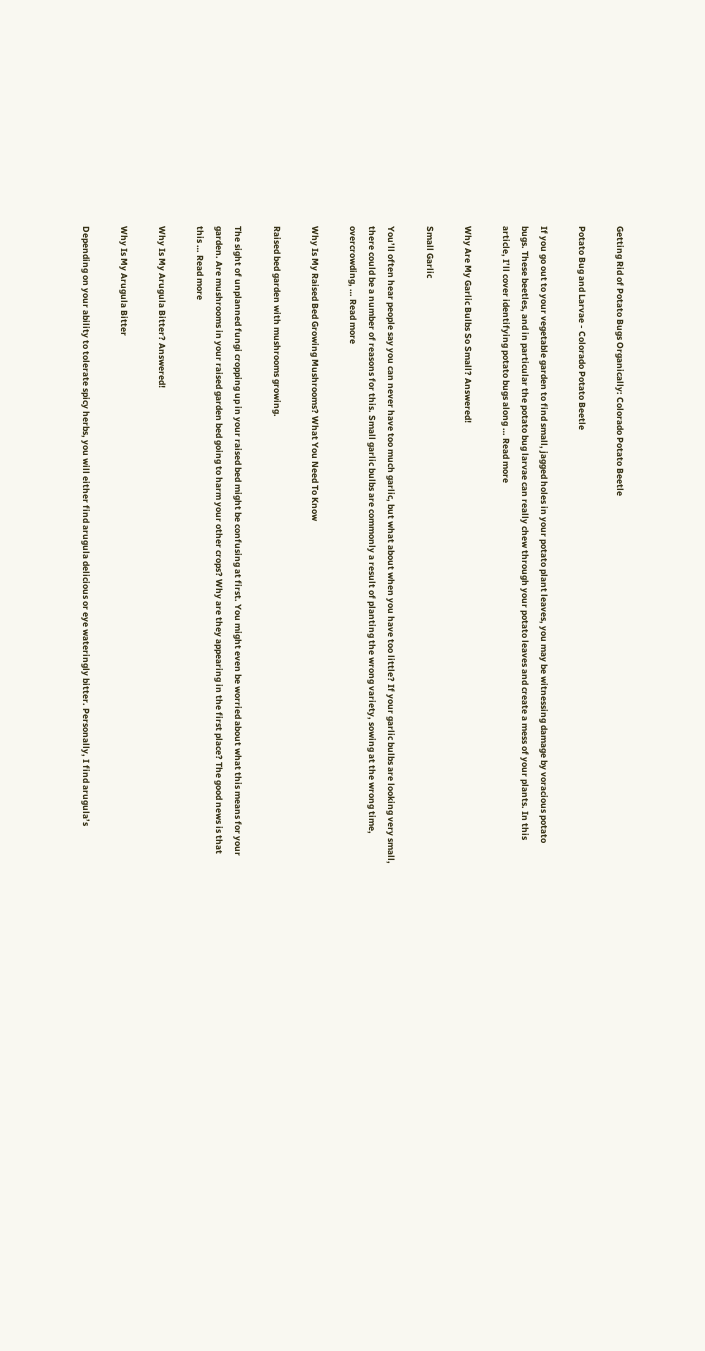Getting Rid of Potato Bugs Organically: Colorado Potato Beetle

Potato Bug and Larvae - Colorado Potato Beetle

If you go out to your vegetable garden to find small, jagged holes in your potato plant leaves, you may be witnessing damage by voracious potato bugs. These beetles, and in particular the potato bug larvae can really chew through your potato leaves and create a mess of your plants. In this article, I’ll cover identifying potato bugs along … Read more

Why Are My Garlic Bulbs So Small? Answered!

Small Garlic

You’ll often hear people say you can never have too much garlic, but what about when you have too little? If your garlic bulbs are looking very small, there could be a number of reasons for this. Small garlic bulbs are commonly a result of planting the wrong variety, sowing at the wrong time, overcrowding, … Read more

Why Is My Raised Bed Growing Mushrooms? What You Need To Know

Raised bed garden with mushrooms growing.

The sight of unplanned fungi cropping up in your raised bed might be confusing at first. You might even be worried about what this means for your garden. Are mushrooms in your raised garden bed going to harm your other crops? Why are they appearing in the first place? The good news is that this … Read more

Why Is My Arugula Bitter? Answered!

Why Is My Arugula Bitter

Depending on your ability to tolerate spicy herbs, you will either find arugula delicious or eye wateringly bitter. Personally, I find arugula’s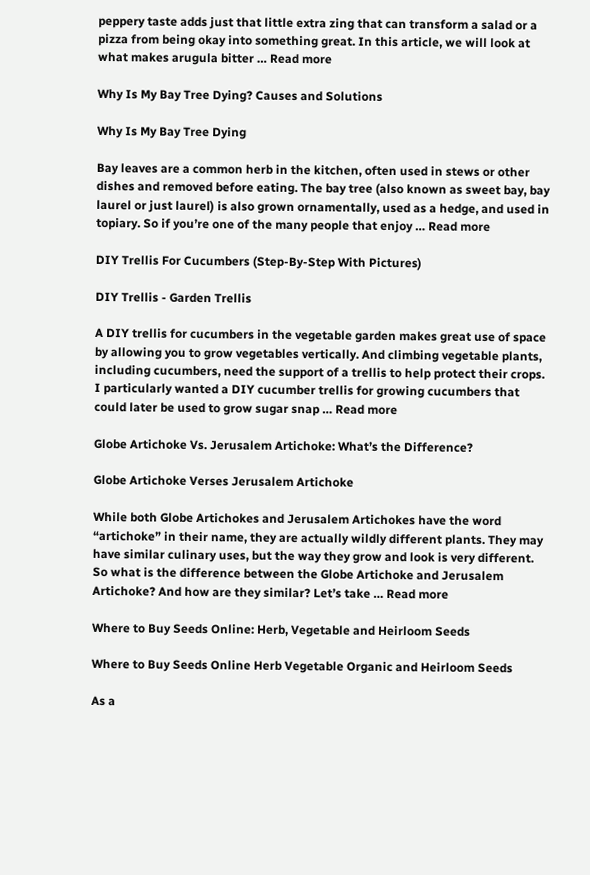peppery taste adds just that little extra zing that can transform a salad or a pizza from being okay into something great. In this article, we will look at what makes arugula bitter … Read more

Why Is My Bay Tree Dying? Causes and Solutions

Why Is My Bay Tree Dying

Bay leaves are a common herb in the kitchen, often used in stews or other dishes and removed before eating. The bay tree (also known as sweet bay, bay laurel or just laurel) is also grown ornamentally, used as a hedge, and used in topiary. So if you’re one of the many people that enjoy … Read more

DIY Trellis For Cucumbers (Step-By-Step With Pictures)

DIY Trellis - Garden Trellis

A DIY trellis for cucumbers in the vegetable garden makes great use of space by allowing you to grow vegetables vertically. And climbing vegetable plants, including cucumbers, need the support of a trellis to help protect their crops. I particularly wanted a DIY cucumber trellis for growing cucumbers that could later be used to grow sugar snap … Read more

Globe Artichoke Vs. Jerusalem Artichoke: What’s the Difference?

Globe Artichoke Verses Jerusalem Artichoke

While both Globe Artichokes and Jerusalem Artichokes have the word “artichoke” in their name, they are actually wildly different plants. They may have similar culinary uses, but the way they grow and look is very different. So what is the difference between the Globe Artichoke and Jerusalem Artichoke? And how are they similar? Let’s take … Read more

Where to Buy Seeds Online: Herb, Vegetable and Heirloom Seeds

Where to Buy Seeds Online Herb Vegetable Organic and Heirloom Seeds

As a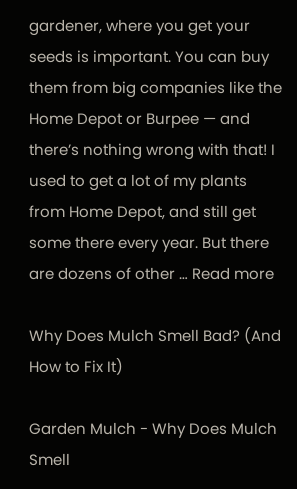gardener, where you get your seeds is important. You can buy them from big companies like the Home Depot or Burpee — and there’s nothing wrong with that! I used to get a lot of my plants from Home Depot, and still get some there every year. But there are dozens of other … Read more

Why Does Mulch Smell Bad? (And How to Fix It)

Garden Mulch - Why Does Mulch Smell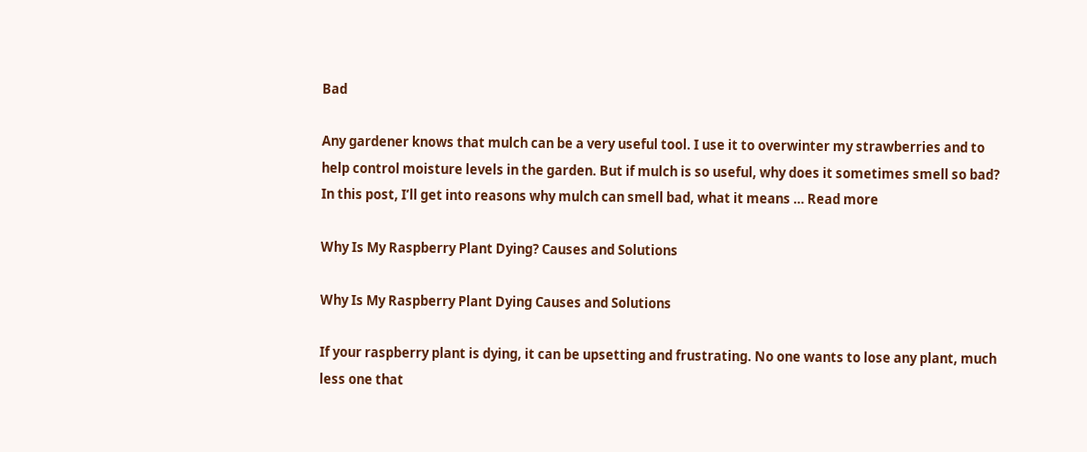Bad

Any gardener knows that mulch can be a very useful tool. I use it to overwinter my strawberries and to help control moisture levels in the garden. But if mulch is so useful, why does it sometimes smell so bad? In this post, I’ll get into reasons why mulch can smell bad, what it means … Read more

Why Is My Raspberry Plant Dying? Causes and Solutions

Why Is My Raspberry Plant Dying Causes and Solutions

If your raspberry plant is dying, it can be upsetting and frustrating. No one wants to lose any plant, much less one that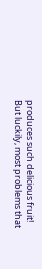produces such delicious fruit! But luckily, most problems that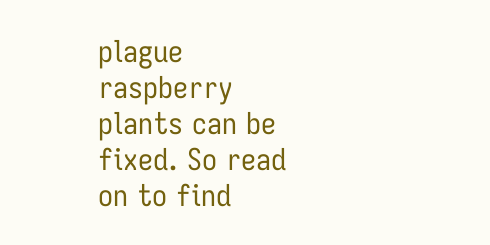plague raspberry plants can be fixed. So read on to find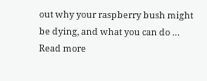out why your raspberry bush might be dying, and what you can do … Read more